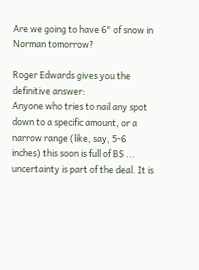Are we going to have 6" of snow in Norman tomorrow?

Roger Edwards gives you the definitive answer:
Anyone who tries to nail any spot down to a specific amount, or a narrow range (like, say, 5-6 inches) this soon is full of BS ... uncertainty is part of the deal. It is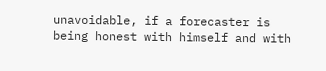unavoidable, if a forecaster is being honest with himself and with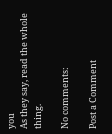you
As they say, read the whole thing.

No comments:

Post a Comment